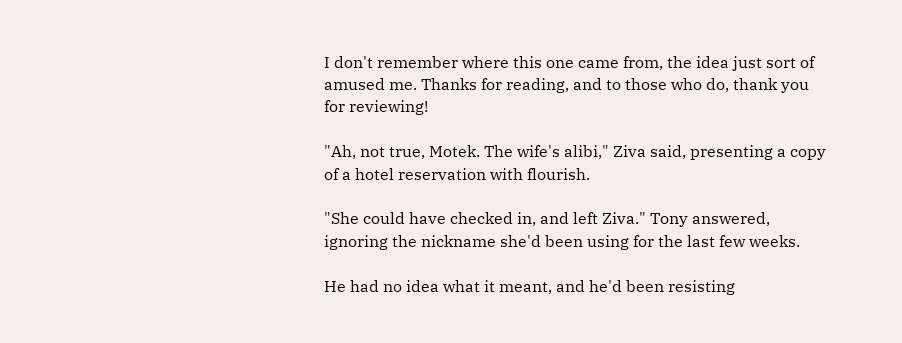I don't remember where this one came from, the idea just sort of amused me. Thanks for reading, and to those who do, thank you for reviewing!

"Ah, not true, Motek. The wife's alibi," Ziva said, presenting a copy of a hotel reservation with flourish.

"She could have checked in, and left Ziva." Tony answered, ignoring the nickname she'd been using for the last few weeks.

He had no idea what it meant, and he'd been resisting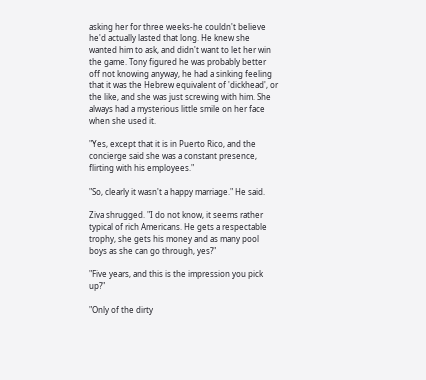asking her for three weeks-he couldn't believe he'd actually lasted that long. He knew she wanted him to ask, and didn't want to let her win the game. Tony figured he was probably better off not knowing anyway, he had a sinking feeling that it was the Hebrew equivalent of 'dickhead', or the like, and she was just screwing with him. She always had a mysterious little smile on her face when she used it.

"Yes, except that it is in Puerto Rico, and the concierge said she was a constant presence, flirting with his employees."

"So, clearly it wasn't a happy marriage." He said.

Ziva shrugged. "I do not know, it seems rather typical of rich Americans. He gets a respectable trophy, she gets his money and as many pool boys as she can go through, yes?"

"Five years, and this is the impression you pick up?"

"Only of the dirty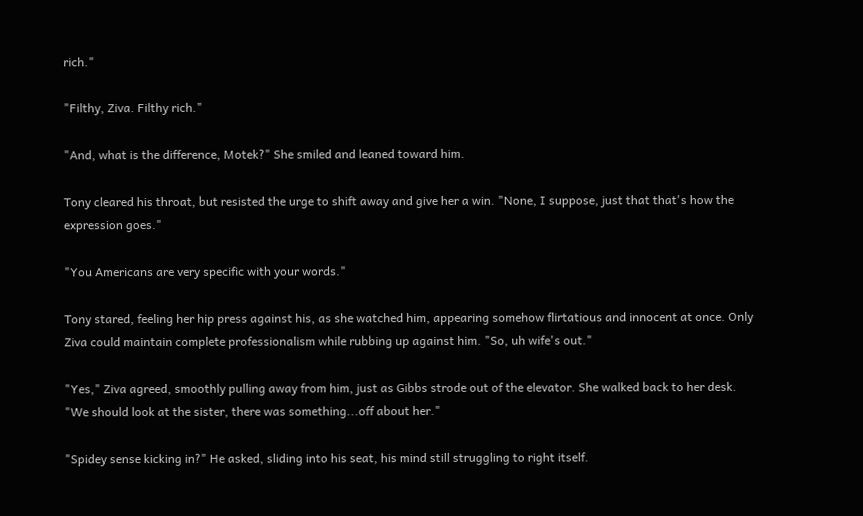rich."

"Filthy, Ziva. Filthy rich."

"And, what is the difference, Motek?" She smiled and leaned toward him.

Tony cleared his throat, but resisted the urge to shift away and give her a win. "None, I suppose, just that that's how the expression goes."

"You Americans are very specific with your words."

Tony stared, feeling her hip press against his, as she watched him, appearing somehow flirtatious and innocent at once. Only Ziva could maintain complete professionalism while rubbing up against him. "So, uh wife's out."

"Yes," Ziva agreed, smoothly pulling away from him, just as Gibbs strode out of the elevator. She walked back to her desk. "We should look at the sister, there was something...off about her."

"Spidey sense kicking in?" He asked, sliding into his seat, his mind still struggling to right itself.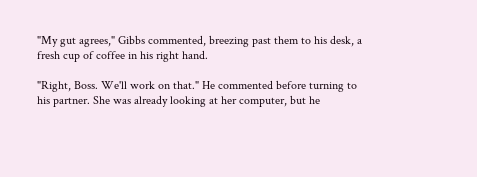"My gut agrees," Gibbs commented, breezing past them to his desk, a fresh cup of coffee in his right hand.

"Right, Boss. We'll work on that." He commented before turning to his partner. She was already looking at her computer, but he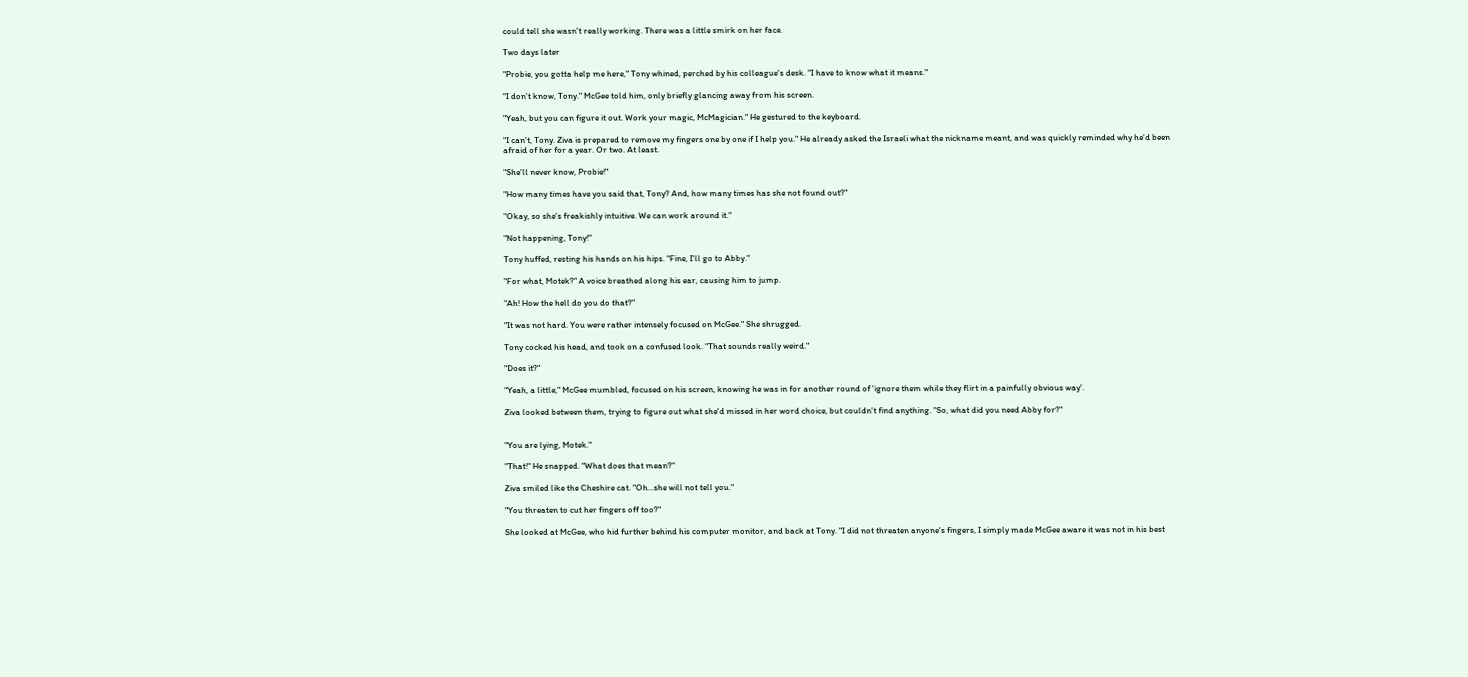could tell she wasn't really working. There was a little smirk on her face.

Two days later

"Probie, you gotta help me here," Tony whined, perched by his colleague's desk. "I have to know what it means."

"I don't know, Tony." McGee told him, only briefly glancing away from his screen.

"Yeah, but you can figure it out. Work your magic, McMagician." He gestured to the keyboard.

"I can't, Tony. Ziva is prepared to remove my fingers one by one if I help you." He already asked the Israeli what the nickname meant, and was quickly reminded why he'd been afraid of her for a year. Or two. At least.

"She'll never know, Probie!"

"How many times have you said that, Tony? And, how many times has she not found out?"

"Okay, so she's freakishly intuitive. We can work around it."

"Not happening, Tony!"

Tony huffed, resting his hands on his hips. "Fine, I'll go to Abby."

"For what, Motek?" A voice breathed along his ear, causing him to jump.

"Ah! How the hell do you do that?"

"It was not hard. You were rather intensely focused on McGee." She shrugged.

Tony cocked his head, and took on a confused look. "That sounds really weird."

"Does it?"

"Yeah, a little," McGee mumbled, focused on his screen, knowing he was in for another round of 'ignore them while they flirt in a painfully obvious way'.

Ziva looked between them, trying to figure out what she'd missed in her word choice, but couldn't find anything. "So, what did you need Abby for?"


"You are lying, Motek."

"That!" He snapped. "What does that mean?"

Ziva smiled like the Cheshire cat. "Oh...she will not tell you."

"You threaten to cut her fingers off too?"

She looked at McGee, who hid further behind his computer monitor, and back at Tony. "I did not threaten anyone's fingers, I simply made McGee aware it was not in his best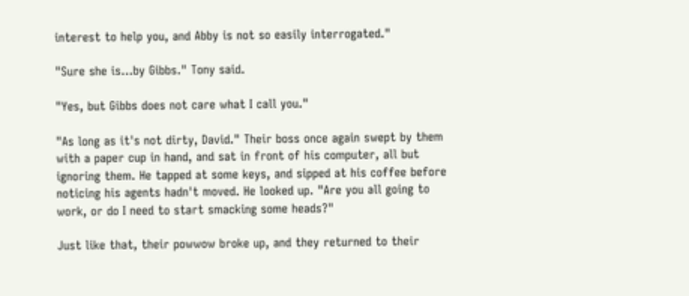interest to help you, and Abby is not so easily interrogated."

"Sure she is...by Gibbs." Tony said.

"Yes, but Gibbs does not care what I call you."

"As long as it's not dirty, David." Their boss once again swept by them with a paper cup in hand, and sat in front of his computer, all but ignoring them. He tapped at some keys, and sipped at his coffee before noticing his agents hadn't moved. He looked up. "Are you all going to work, or do I need to start smacking some heads?"

Just like that, their powwow broke up, and they returned to their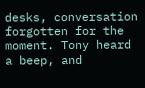desks, conversation forgotten for the moment. Tony heard a beep, and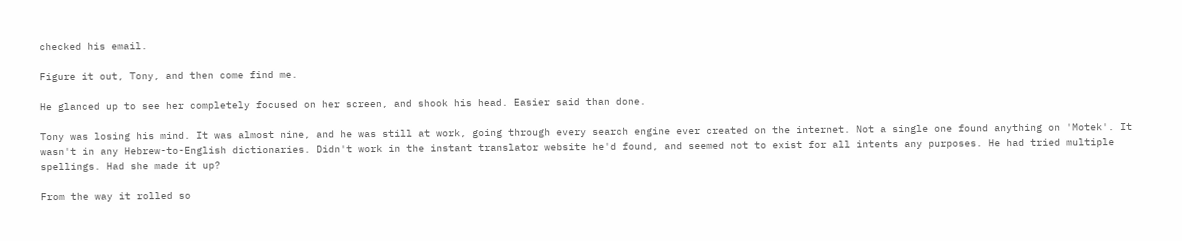checked his email.

Figure it out, Tony, and then come find me.

He glanced up to see her completely focused on her screen, and shook his head. Easier said than done.

Tony was losing his mind. It was almost nine, and he was still at work, going through every search engine ever created on the internet. Not a single one found anything on 'Motek'. It wasn't in any Hebrew-to-English dictionaries. Didn't work in the instant translator website he'd found, and seemed not to exist for all intents any purposes. He had tried multiple spellings. Had she made it up?

From the way it rolled so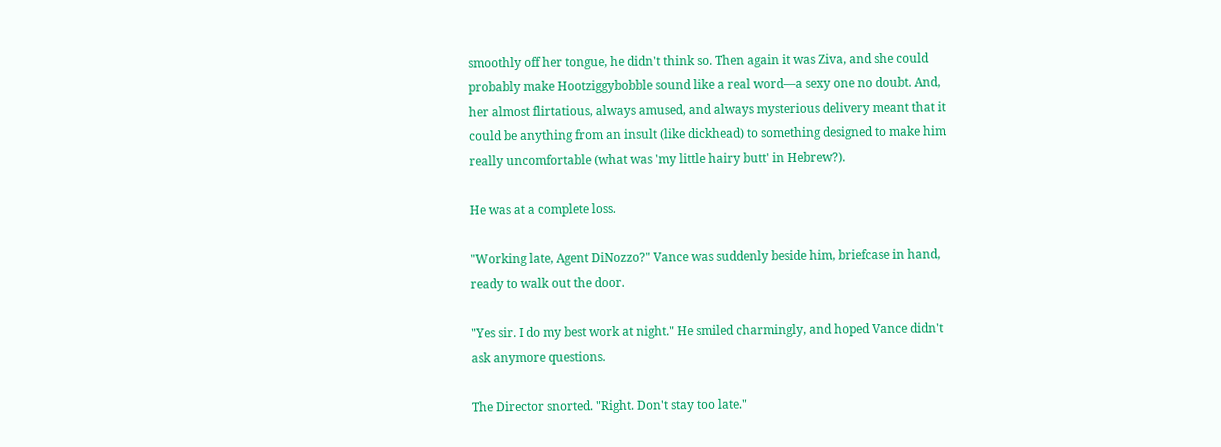smoothly off her tongue, he didn't think so. Then again it was Ziva, and she could probably make Hootziggybobble sound like a real word—a sexy one no doubt. And, her almost flirtatious, always amused, and always mysterious delivery meant that it could be anything from an insult (like dickhead) to something designed to make him really uncomfortable (what was 'my little hairy butt' in Hebrew?).

He was at a complete loss.

"Working late, Agent DiNozzo?" Vance was suddenly beside him, briefcase in hand, ready to walk out the door.

"Yes sir. I do my best work at night." He smiled charmingly, and hoped Vance didn't ask anymore questions.

The Director snorted. "Right. Don't stay too late."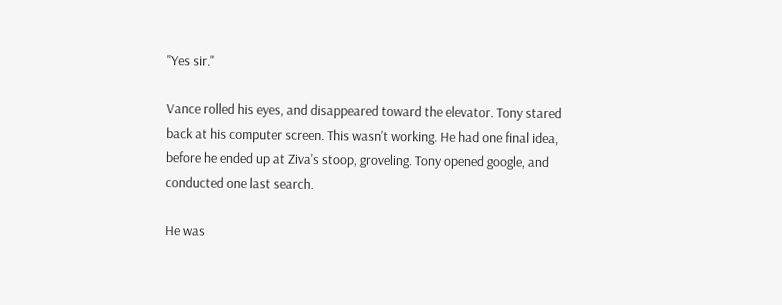"Yes sir."

Vance rolled his eyes, and disappeared toward the elevator. Tony stared back at his computer screen. This wasn't working. He had one final idea, before he ended up at Ziva's stoop, groveling. Tony opened google, and conducted one last search.

He was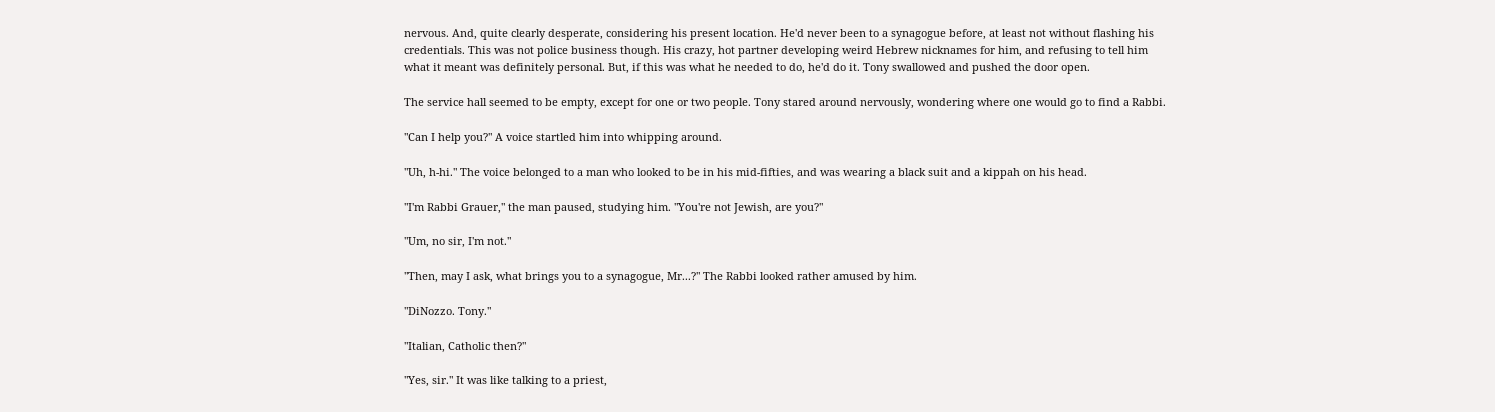nervous. And, quite clearly desperate, considering his present location. He'd never been to a synagogue before, at least not without flashing his credentials. This was not police business though. His crazy, hot partner developing weird Hebrew nicknames for him, and refusing to tell him what it meant was definitely personal. But, if this was what he needed to do, he'd do it. Tony swallowed and pushed the door open.

The service hall seemed to be empty, except for one or two people. Tony stared around nervously, wondering where one would go to find a Rabbi.

"Can I help you?" A voice startled him into whipping around.

"Uh, h-hi." The voice belonged to a man who looked to be in his mid-fifties, and was wearing a black suit and a kippah on his head.

"I'm Rabbi Grauer," the man paused, studying him. "You're not Jewish, are you?"

"Um, no sir, I'm not."

"Then, may I ask, what brings you to a synagogue, Mr...?" The Rabbi looked rather amused by him.

"DiNozzo. Tony."

"Italian, Catholic then?"

"Yes, sir." It was like talking to a priest,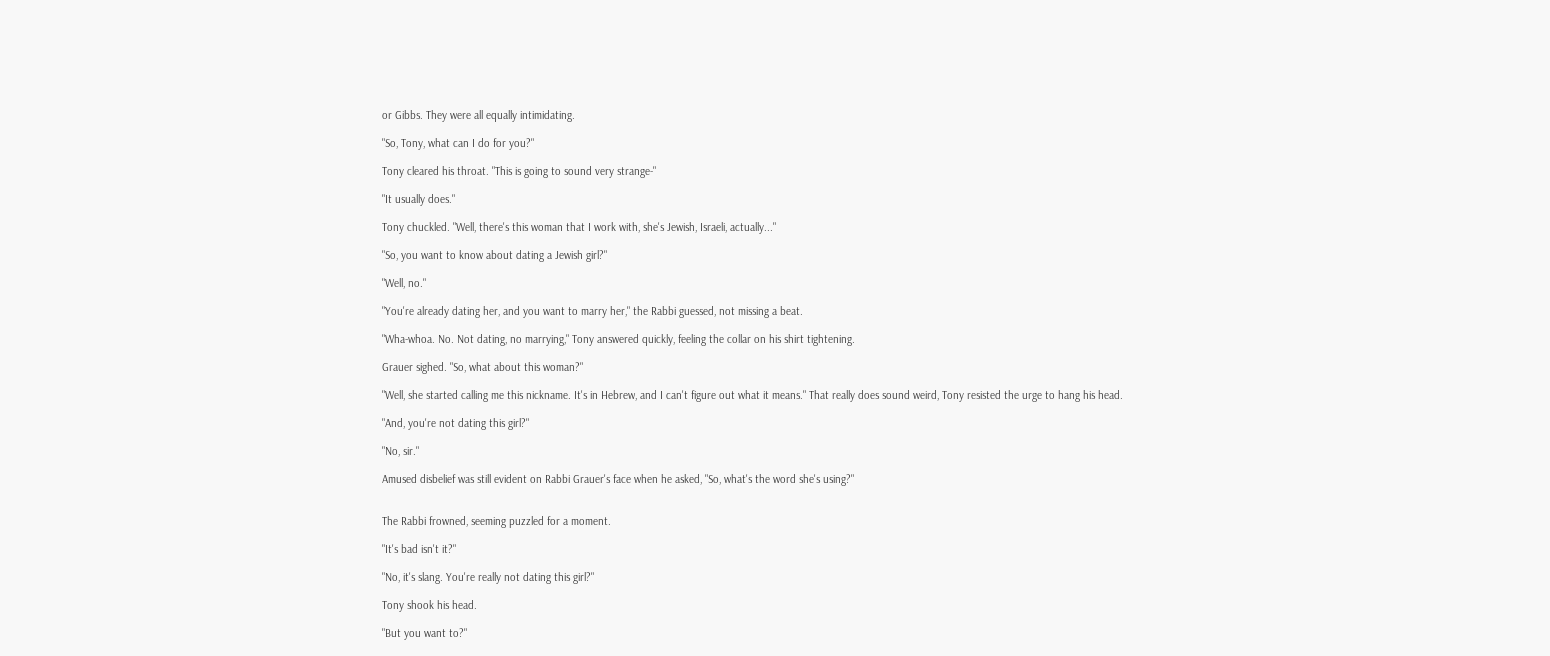or Gibbs. They were all equally intimidating.

"So, Tony, what can I do for you?"

Tony cleared his throat. "This is going to sound very strange-"

"It usually does."

Tony chuckled. "Well, there's this woman that I work with, she's Jewish, Israeli, actually..."

"So, you want to know about dating a Jewish girl?"

"Well, no."

"You're already dating her, and you want to marry her," the Rabbi guessed, not missing a beat.

"Wha-whoa. No. Not dating, no marrying," Tony answered quickly, feeling the collar on his shirt tightening.

Grauer sighed. "So, what about this woman?"

"Well, she started calling me this nickname. It's in Hebrew, and I can't figure out what it means." That really does sound weird, Tony resisted the urge to hang his head.

"And, you're not dating this girl?"

"No, sir."

Amused disbelief was still evident on Rabbi Grauer's face when he asked, "So, what's the word she's using?"


The Rabbi frowned, seeming puzzled for a moment.

"It's bad isn't it?"

"No, it's slang. You're really not dating this girl?"

Tony shook his head.

"But you want to?"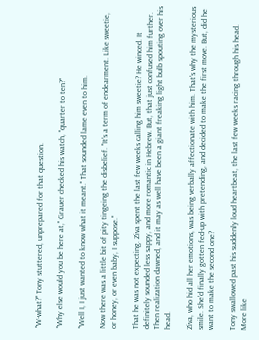"W-what?" Tony stuttered, unprepared for that question.

"Why else would you be here at," Grauer checked his watch, "quarter to ten?"

"Well I, I just wanted to know what it meant." That sounded lame even to him.

Now there was a little bit of pity tingeing the disbelief. "It's a term of endearment. Like sweetie, or honey, or even baby, I suppose."

That he was not expecting. Ziva spent the last few weeks calling him sweetie? He winced. It definitely sounded less sappy, and more romantic in Hebrew. But, that just confused him further. Then realization dawned, and it may as well have been a giant freaking light bulb spouting over his head.

Ziva, who hid all her emotions, was being verbally affectionate with him. That's why the mysterious smile. She'd finally gotten fed-up with pretending, and decided to make the first move. But, did he want to make the second one?

Tony swallowed past his suddenly loud heartbeat, the last few weeks racing through his head. More like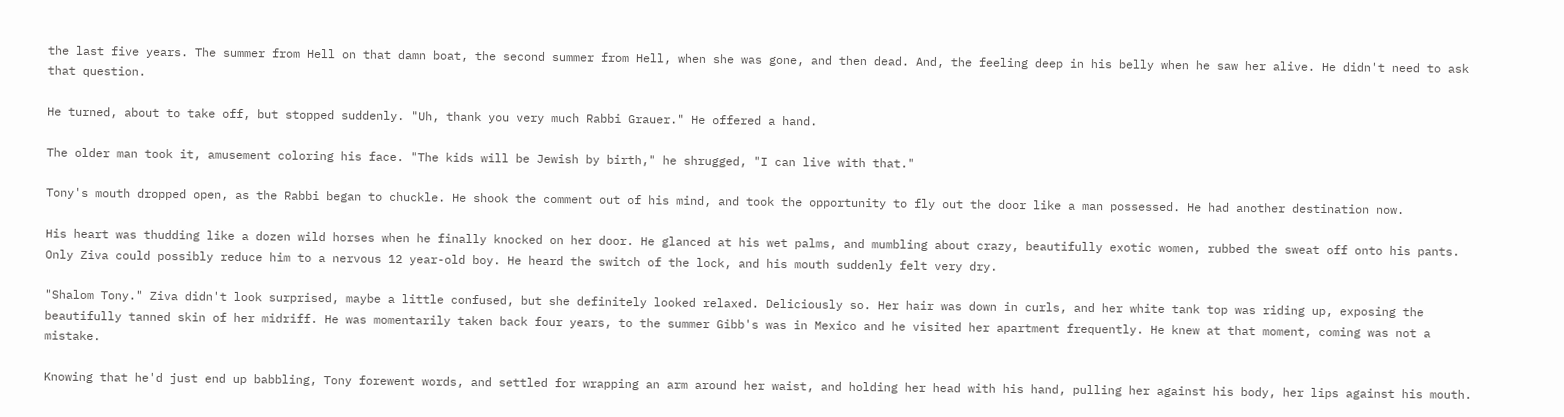the last five years. The summer from Hell on that damn boat, the second summer from Hell, when she was gone, and then dead. And, the feeling deep in his belly when he saw her alive. He didn't need to ask that question.

He turned, about to take off, but stopped suddenly. "Uh, thank you very much Rabbi Grauer." He offered a hand.

The older man took it, amusement coloring his face. "The kids will be Jewish by birth," he shrugged, "I can live with that."

Tony's mouth dropped open, as the Rabbi began to chuckle. He shook the comment out of his mind, and took the opportunity to fly out the door like a man possessed. He had another destination now.

His heart was thudding like a dozen wild horses when he finally knocked on her door. He glanced at his wet palms, and mumbling about crazy, beautifully exotic women, rubbed the sweat off onto his pants. Only Ziva could possibly reduce him to a nervous 12 year-old boy. He heard the switch of the lock, and his mouth suddenly felt very dry.

"Shalom Tony." Ziva didn't look surprised, maybe a little confused, but she definitely looked relaxed. Deliciously so. Her hair was down in curls, and her white tank top was riding up, exposing the beautifully tanned skin of her midriff. He was momentarily taken back four years, to the summer Gibb's was in Mexico and he visited her apartment frequently. He knew at that moment, coming was not a mistake.

Knowing that he'd just end up babbling, Tony forewent words, and settled for wrapping an arm around her waist, and holding her head with his hand, pulling her against his body, her lips against his mouth.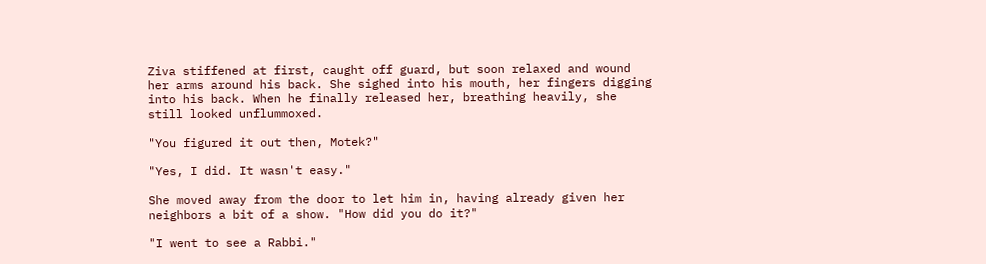Ziva stiffened at first, caught off guard, but soon relaxed and wound her arms around his back. She sighed into his mouth, her fingers digging into his back. When he finally released her, breathing heavily, she still looked unflummoxed.

"You figured it out then, Motek?"

"Yes, I did. It wasn't easy."

She moved away from the door to let him in, having already given her neighbors a bit of a show. "How did you do it?"

"I went to see a Rabbi."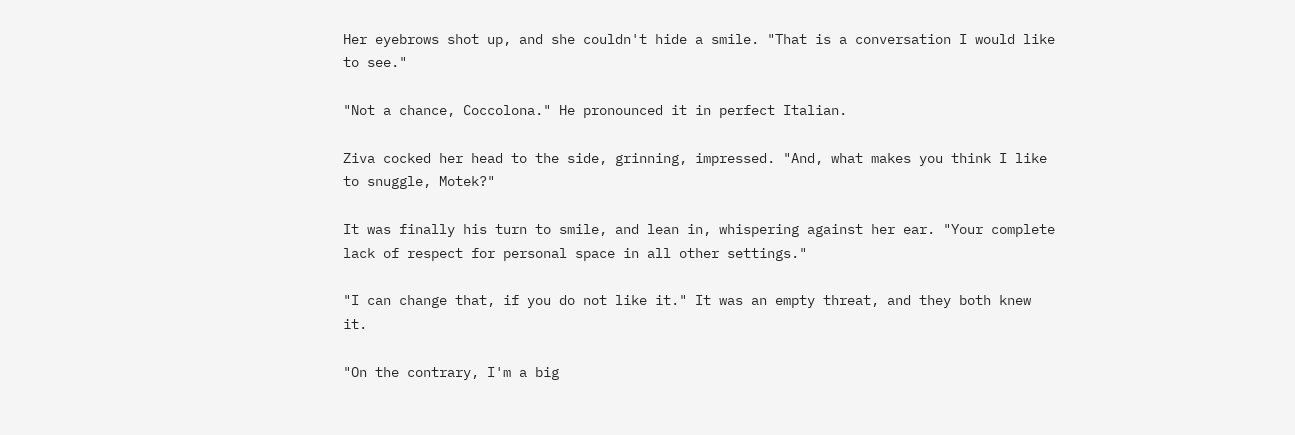Her eyebrows shot up, and she couldn't hide a smile. "That is a conversation I would like to see."

"Not a chance, Coccolona." He pronounced it in perfect Italian.

Ziva cocked her head to the side, grinning, impressed. "And, what makes you think I like to snuggle, Motek?"

It was finally his turn to smile, and lean in, whispering against her ear. "Your complete lack of respect for personal space in all other settings."

"I can change that, if you do not like it." It was an empty threat, and they both knew it.

"On the contrary, I'm a big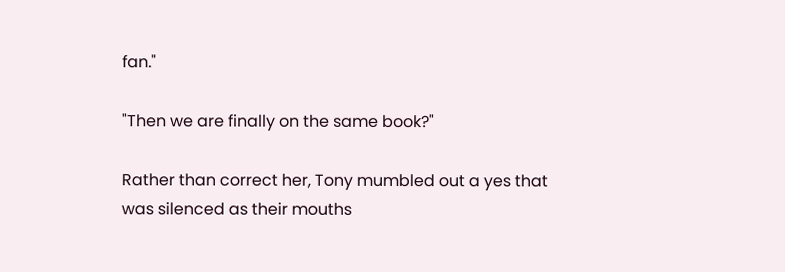fan."

"Then we are finally on the same book?"

Rather than correct her, Tony mumbled out a yes that was silenced as their mouths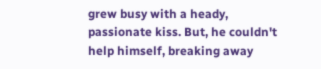grew busy with a heady, passionate kiss. But, he couldn't help himself, breaking away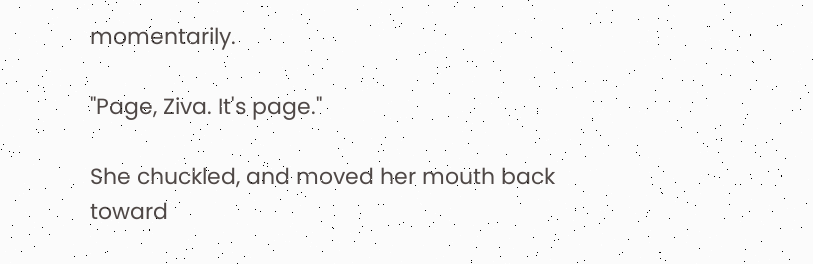momentarily.

"Page, Ziva. It's page."

She chuckled, and moved her mouth back toward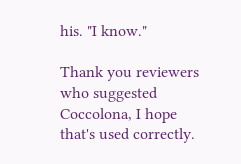his. "I know."

Thank you reviewers who suggested Coccolona, I hope that's used correctly.